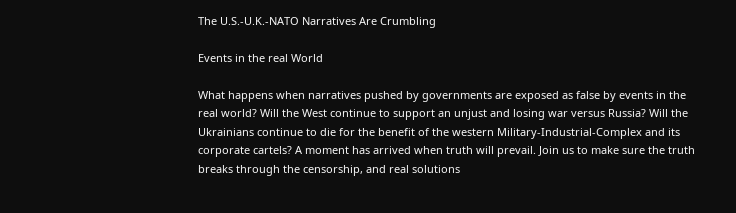The U.S.-U.K.-NATO Narratives Are Crumbling

Events in the real World

What happens when narratives pushed by governments are exposed as false by events in the real world? Will the West continue to support an unjust and losing war versus Russia? Will the Ukrainians continue to die for the benefit of the western Military-Industrial-Complex and its corporate cartels? A moment has arrived when truth will prevail. Join us to make sure the truth breaks through the censorship, and real solutions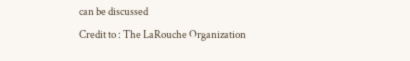can be discussed
Credit to : The LaRouche Organization